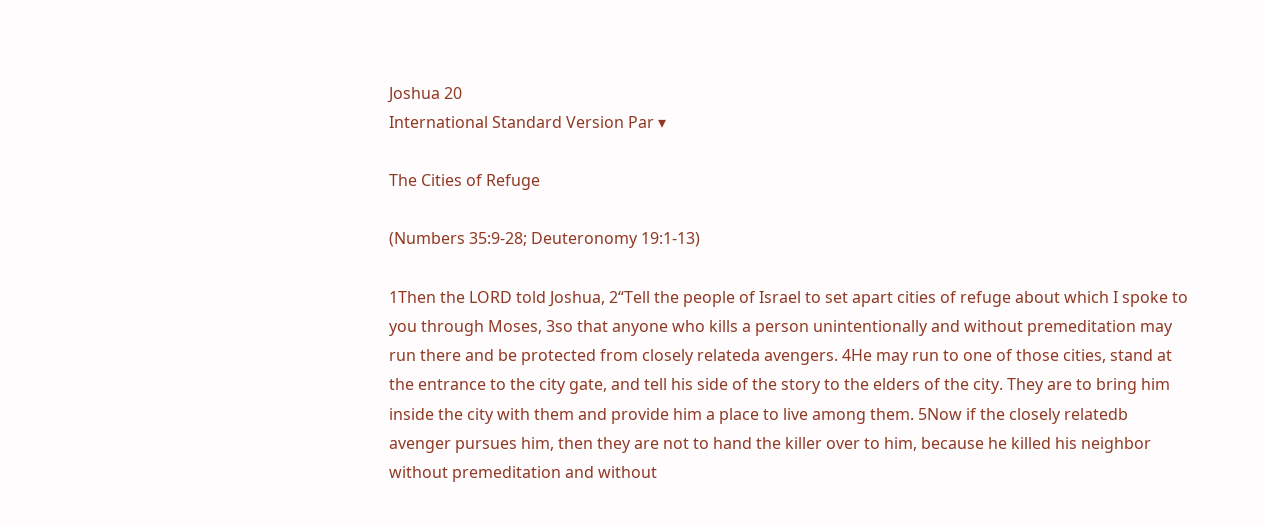Joshua 20
International Standard Version Par ▾

The Cities of Refuge

(Numbers 35:9-28; Deuteronomy 19:1-13)

1Then the LORD told Joshua, 2“Tell the people of Israel to set apart cities of refuge about which I spoke to you through Moses, 3so that anyone who kills a person unintentionally and without premeditation may run there and be protected from closely relateda avengers. 4He may run to one of those cities, stand at the entrance to the city gate, and tell his side of the story to the elders of the city. They are to bring him inside the city with them and provide him a place to live among them. 5Now if the closely relatedb avenger pursues him, then they are not to hand the killer over to him, because he killed his neighbor without premeditation and without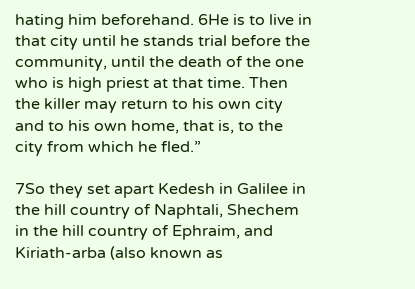hating him beforehand. 6He is to live in that city until he stands trial before the community, until the death of the one who is high priest at that time. Then the killer may return to his own city and to his own home, that is, to the city from which he fled.”

7So they set apart Kedesh in Galilee in the hill country of Naphtali, Shechem in the hill country of Ephraim, and Kiriath-arba (also known as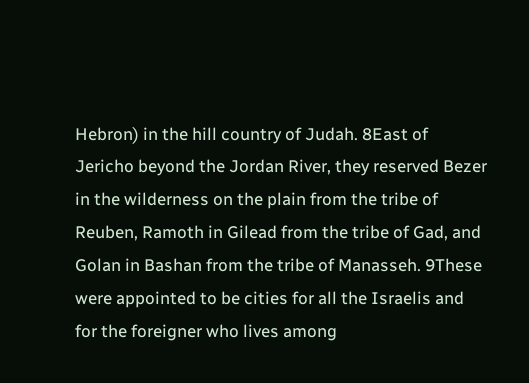Hebron) in the hill country of Judah. 8East of Jericho beyond the Jordan River, they reserved Bezer in the wilderness on the plain from the tribe of Reuben, Ramoth in Gilead from the tribe of Gad, and Golan in Bashan from the tribe of Manasseh. 9These were appointed to be cities for all the Israelis and for the foreigner who lives among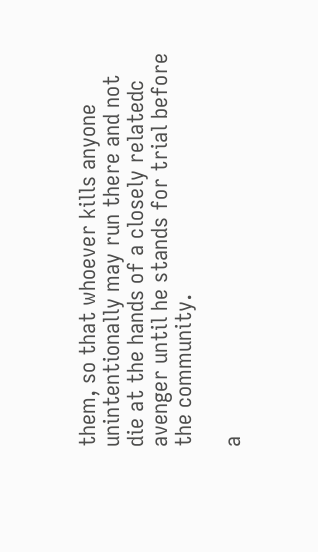them, so that whoever kills anyone unintentionally may run there and not die at the hands of a closely relatedc avenger until he stands for trial before the community.

a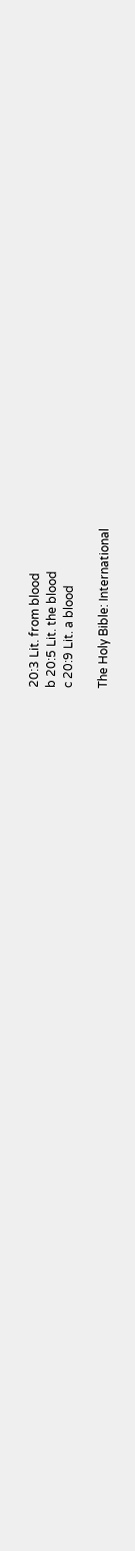20:3 Lit. from blood
b 20:5 Lit. the blood
c 20:9 Lit. a blood

The Holy Bible: International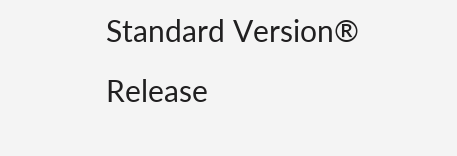Standard Version® Release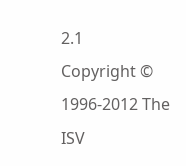2.1
Copyright © 1996-2012 The ISV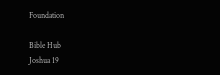Foundation

Bible Hub
Joshua 19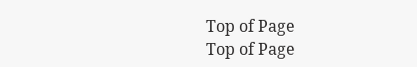Top of Page
Top of Page